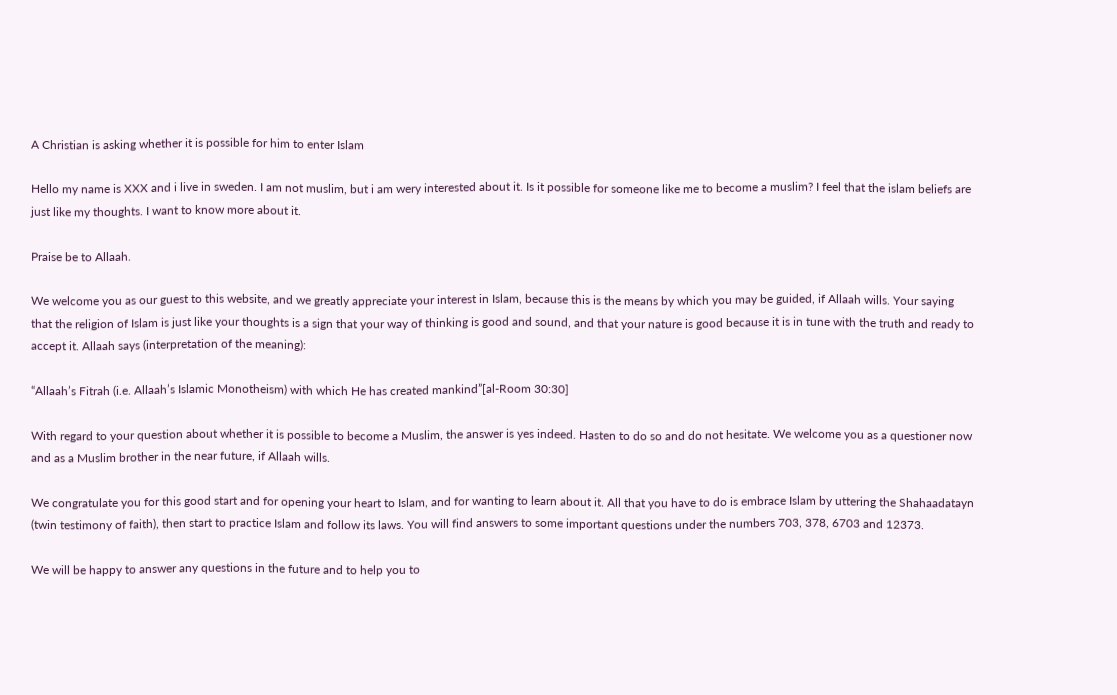A Christian is asking whether it is possible for him to enter Islam

Hello my name is XXX and i live in sweden. I am not muslim, but i am wery interested about it. Is it possible for someone like me to become a muslim? I feel that the islam beliefs are just like my thoughts. I want to know more about it.

Praise be to Allaah.

We welcome you as our guest to this website, and we greatly appreciate your interest in Islam, because this is the means by which you may be guided, if Allaah wills. Your saying that the religion of Islam is just like your thoughts is a sign that your way of thinking is good and sound, and that your nature is good because it is in tune with the truth and ready to accept it. Allaah says (interpretation of the meaning):

“Allaah’s Fitrah (i.e. Allaah’s Islamic Monotheism) with which He has created mankind”[al-Room 30:30]

With regard to your question about whether it is possible to become a Muslim, the answer is yes indeed. Hasten to do so and do not hesitate. We welcome you as a questioner now and as a Muslim brother in the near future, if Allaah wills.

We congratulate you for this good start and for opening your heart to Islam, and for wanting to learn about it. All that you have to do is embrace Islam by uttering the Shahaadatayn (twin testimony of faith), then start to practice Islam and follow its laws. You will find answers to some important questions under the numbers 703, 378, 6703 and 12373.

We will be happy to answer any questions in the future and to help you to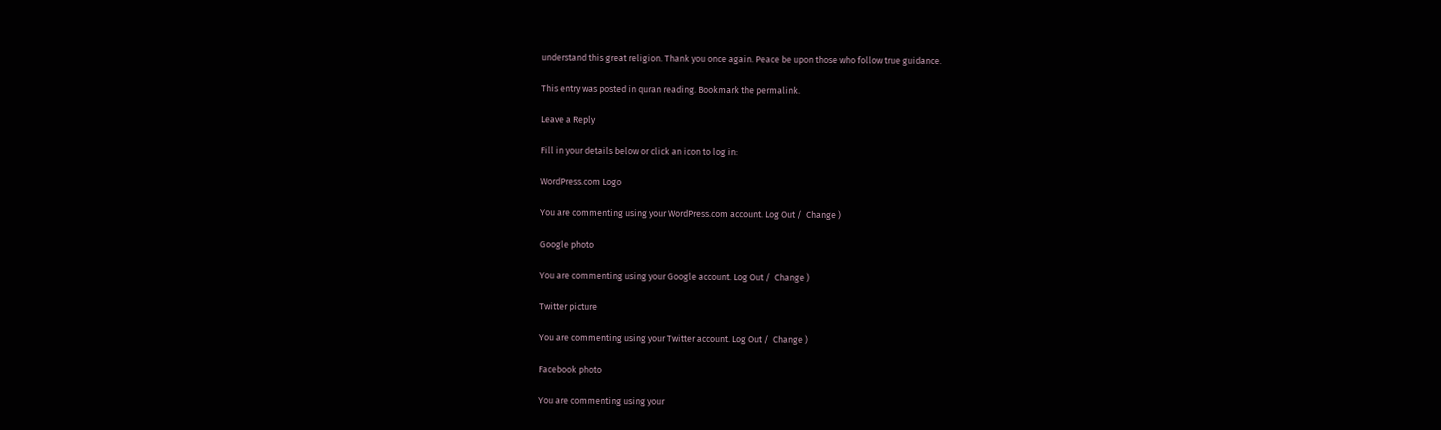understand this great religion. Thank you once again. Peace be upon those who follow true guidance.

This entry was posted in quran reading. Bookmark the permalink.

Leave a Reply

Fill in your details below or click an icon to log in:

WordPress.com Logo

You are commenting using your WordPress.com account. Log Out /  Change )

Google photo

You are commenting using your Google account. Log Out /  Change )

Twitter picture

You are commenting using your Twitter account. Log Out /  Change )

Facebook photo

You are commenting using your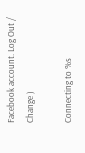Facebook account. Log Out /  Change )

Connecting to %s